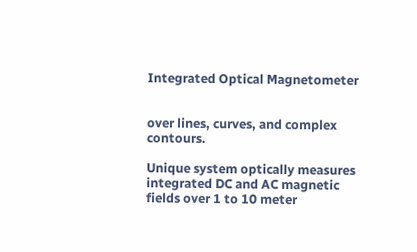Integrated Optical Magnetometer


over lines, curves, and complex contours.

Unique system optically measures integrated DC and AC magnetic fields over 1 to 10 meter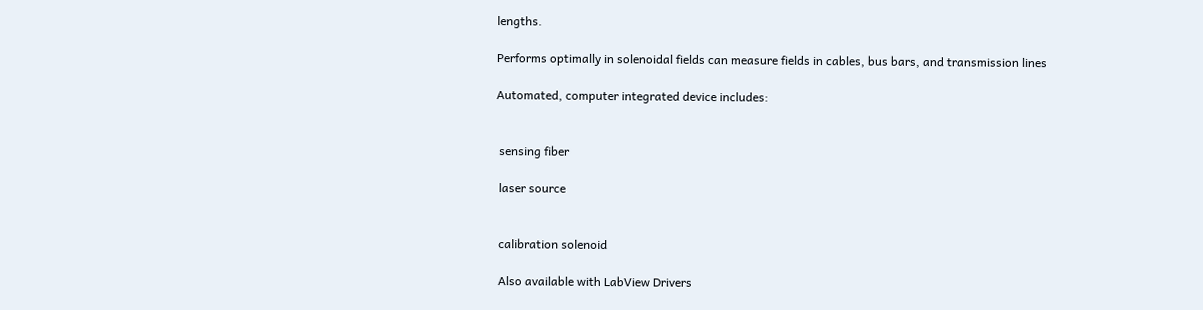lengths.

Performs optimally in solenoidal fields can measure fields in cables, bus bars, and transmission lines

Automated, computer integrated device includes:


 sensing fiber

 laser source


 calibration solenoid

 Also available with LabView Drivers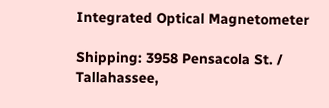Integrated Optical Magnetometer

Shipping: 3958 Pensacola St. / Tallahassee,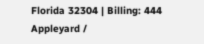Florida 32304 | Billing: 444 Appleyard /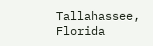Tallahassee, Florida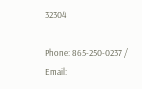32304

Phone: 865-250-0237 / Email: